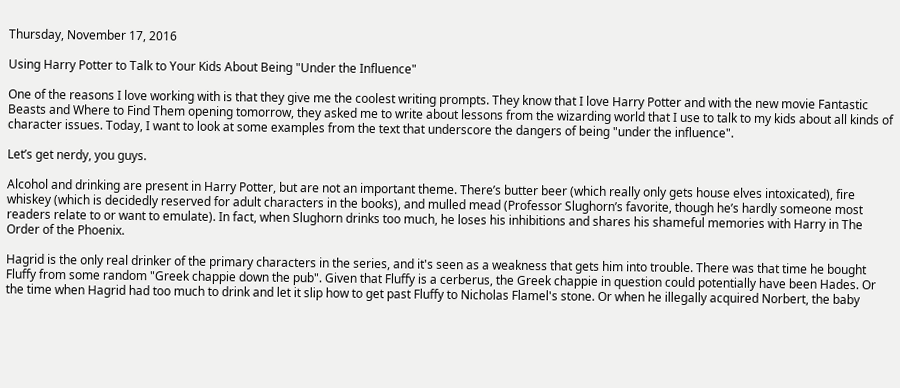Thursday, November 17, 2016

Using Harry Potter to Talk to Your Kids About Being "Under the Influence"

One of the reasons I love working with is that they give me the coolest writing prompts. They know that I love Harry Potter and with the new movie Fantastic Beasts and Where to Find Them opening tomorrow, they asked me to write about lessons from the wizarding world that I use to talk to my kids about all kinds of character issues. Today, I want to look at some examples from the text that underscore the dangers of being "under the influence".

Let’s get nerdy, you guys.

Alcohol and drinking are present in Harry Potter, but are not an important theme. There’s butter beer (which really only gets house elves intoxicated), fire whiskey (which is decidedly reserved for adult characters in the books), and mulled mead (Professor Slughorn’s favorite, though he’s hardly someone most readers relate to or want to emulate). In fact, when Slughorn drinks too much, he loses his inhibitions and shares his shameful memories with Harry in The Order of the Phoenix.

Hagrid is the only real drinker of the primary characters in the series, and it's seen as a weakness that gets him into trouble. There was that time he bought Fluffy from some random "Greek chappie down the pub". Given that Fluffy is a cerberus, the Greek chappie in question could potentially have been Hades. Or the time when Hagrid had too much to drink and let it slip how to get past Fluffy to Nicholas Flamel's stone. Or when he illegally acquired Norbert, the baby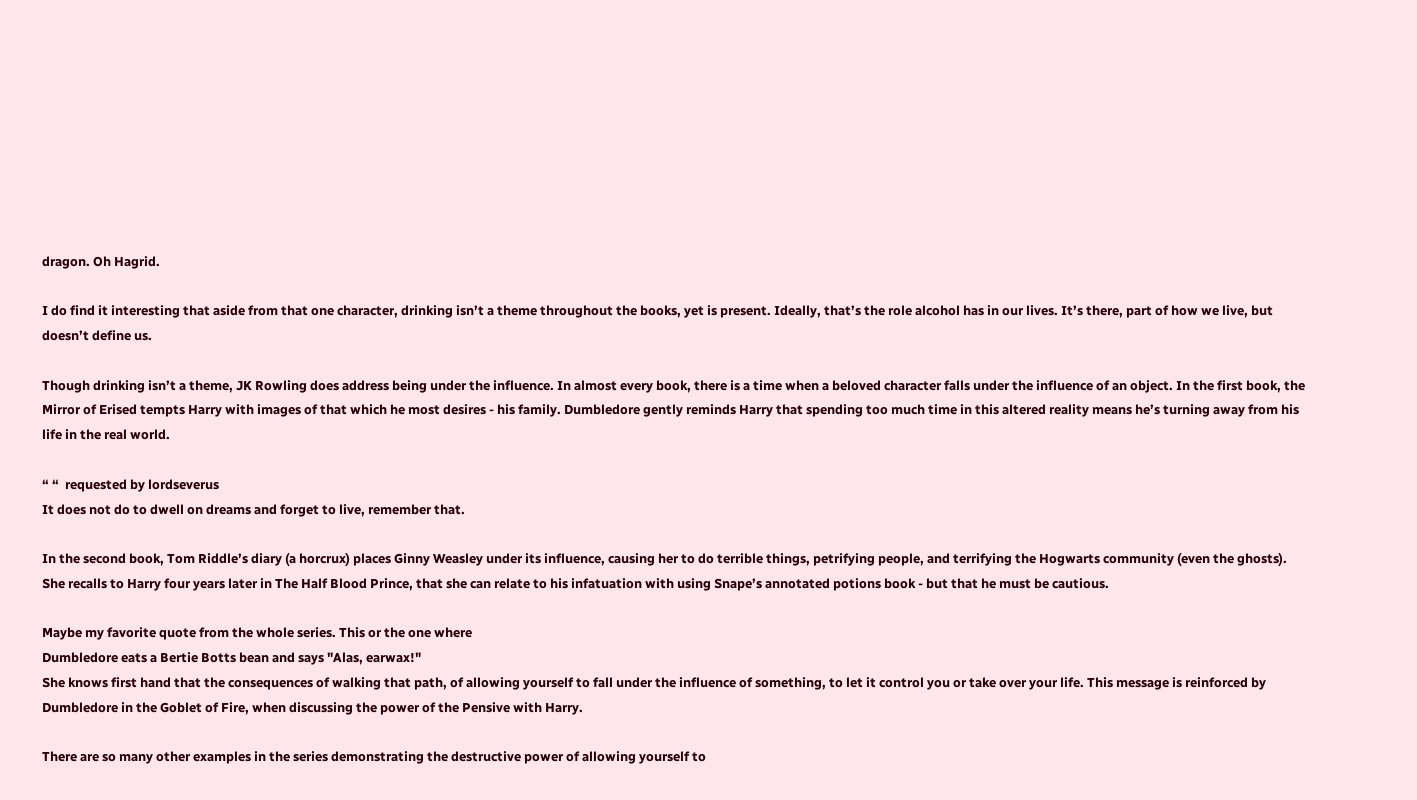dragon. Oh Hagrid.

I do find it interesting that aside from that one character, drinking isn’t a theme throughout the books, yet is present. Ideally, that’s the role alcohol has in our lives. It’s there, part of how we live, but doesn’t define us.

Though drinking isn’t a theme, JK Rowling does address being under the influence. In almost every book, there is a time when a beloved character falls under the influence of an object. In the first book, the Mirror of Erised tempts Harry with images of that which he most desires - his family. Dumbledore gently reminds Harry that spending too much time in this altered reality means he’s turning away from his life in the real world.

“ “  requested by lordseverus
It does not do to dwell on dreams and forget to live, remember that.

In the second book, Tom Riddle’s diary (a horcrux) places Ginny Weasley under its influence, causing her to do terrible things, petrifying people, and terrifying the Hogwarts community (even the ghosts). She recalls to Harry four years later in The Half Blood Prince, that she can relate to his infatuation with using Snape’s annotated potions book - but that he must be cautious.

Maybe my favorite quote from the whole series. This or the one where
Dumbledore eats a Bertie Botts bean and says "Alas, earwax!"
She knows first hand that the consequences of walking that path, of allowing yourself to fall under the influence of something, to let it control you or take over your life. This message is reinforced by Dumbledore in the Goblet of Fire, when discussing the power of the Pensive with Harry.

There are so many other examples in the series demonstrating the destructive power of allowing yourself to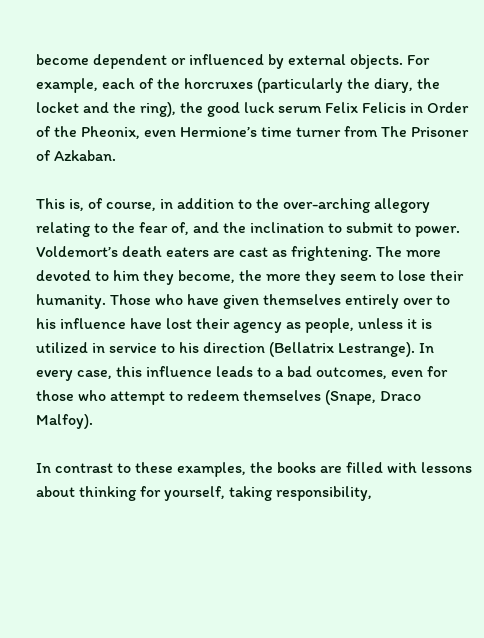become dependent or influenced by external objects. For example, each of the horcruxes (particularly the diary, the locket and the ring), the good luck serum Felix Felicis in Order of the Pheonix, even Hermione’s time turner from The Prisoner of Azkaban.

This is, of course, in addition to the over-arching allegory relating to the fear of, and the inclination to submit to power. Voldemort’s death eaters are cast as frightening. The more devoted to him they become, the more they seem to lose their humanity. Those who have given themselves entirely over to his influence have lost their agency as people, unless it is utilized in service to his direction (Bellatrix Lestrange). In every case, this influence leads to a bad outcomes, even for those who attempt to redeem themselves (Snape, Draco Malfoy).

In contrast to these examples, the books are filled with lessons about thinking for yourself, taking responsibility,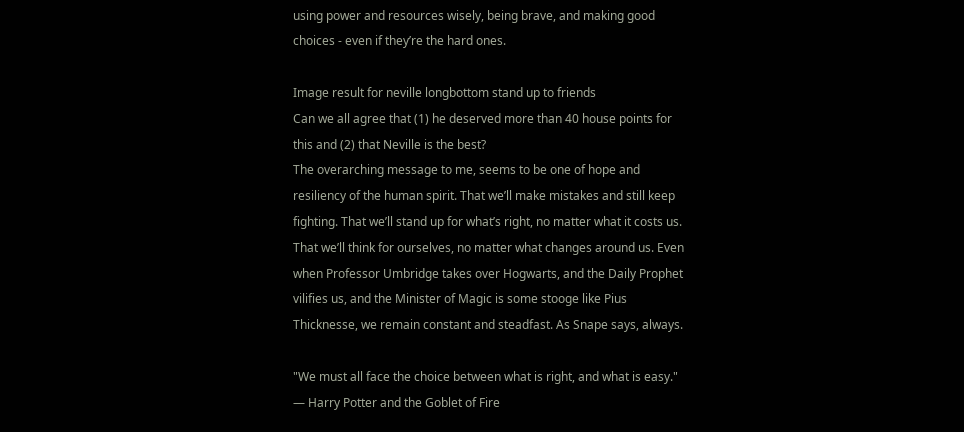using power and resources wisely, being brave, and making good choices - even if they’re the hard ones.

Image result for neville longbottom stand up to friends
Can we all agree that (1) he deserved more than 40 house points for this and (2) that Neville is the best?
The overarching message to me, seems to be one of hope and resiliency of the human spirit. That we’ll make mistakes and still keep fighting. That we’ll stand up for what’s right, no matter what it costs us. That we’ll think for ourselves, no matter what changes around us. Even when Professor Umbridge takes over Hogwarts, and the Daily Prophet vilifies us, and the Minister of Magic is some stooge like Pius Thicknesse, we remain constant and steadfast. As Snape says, always.

"We must all face the choice between what is right, and what is easy." — Harry Potter and the Goblet of Fire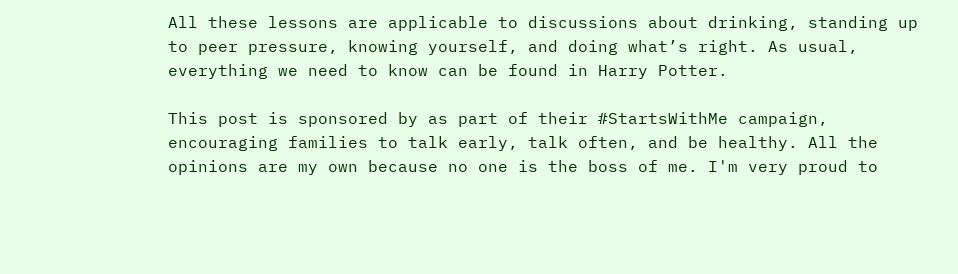All these lessons are applicable to discussions about drinking, standing up to peer pressure, knowing yourself, and doing what’s right. As usual, everything we need to know can be found in Harry Potter.

This post is sponsored by as part of their #StartsWithMe campaign, encouraging families to talk early, talk often, and be healthy. All the opinions are my own because no one is the boss of me. I'm very proud to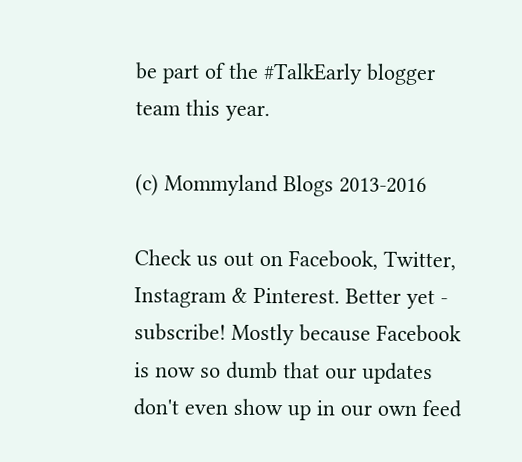be part of the #TalkEarly blogger team this year.

(c) Mommyland Blogs 2013-2016

Check us out on Facebook, Twitter, Instagram & Pinterest. Better yet - subscribe! Mostly because Facebook is now so dumb that our updates don't even show up in our own feed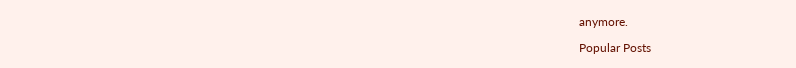anymore.

Popular Posts